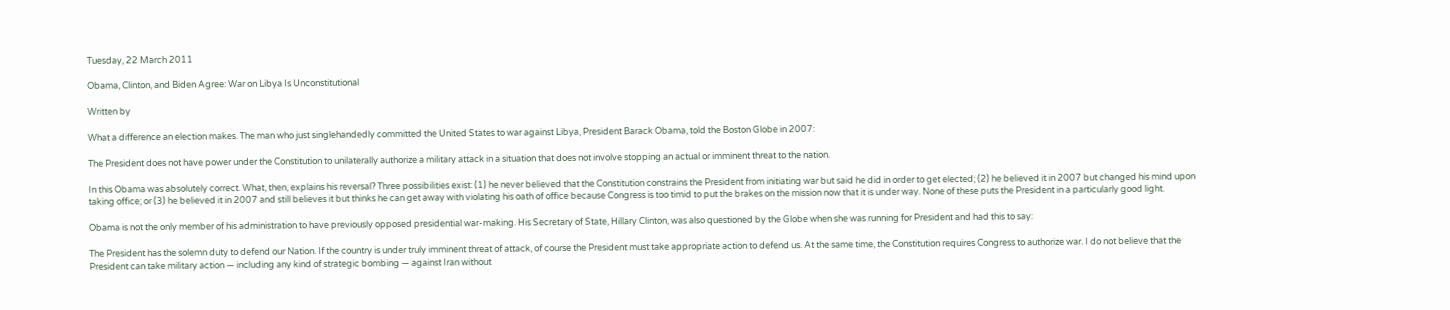Tuesday, 22 March 2011

Obama, Clinton, and Biden Agree: War on Libya Is Unconstitutional

Written by

What a difference an election makes. The man who just singlehandedly committed the United States to war against Libya, President Barack Obama, told the Boston Globe in 2007:

The President does not have power under the Constitution to unilaterally authorize a military attack in a situation that does not involve stopping an actual or imminent threat to the nation.

In this Obama was absolutely correct. What, then, explains his reversal? Three possibilities exist: (1) he never believed that the Constitution constrains the President from initiating war but said he did in order to get elected; (2) he believed it in 2007 but changed his mind upon taking office; or (3) he believed it in 2007 and still believes it but thinks he can get away with violating his oath of office because Congress is too timid to put the brakes on the mission now that it is under way. None of these puts the President in a particularly good light.

Obama is not the only member of his administration to have previously opposed presidential war-making. His Secretary of State, Hillary Clinton, was also questioned by the Globe when she was running for President and had this to say:

The President has the solemn duty to defend our Nation. If the country is under truly imminent threat of attack, of course the President must take appropriate action to defend us. At the same time, the Constitution requires Congress to authorize war. I do not believe that the President can take military action — including any kind of strategic bombing — against Iran without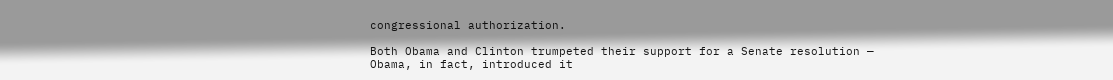congressional authorization.

Both Obama and Clinton trumpeted their support for a Senate resolution — Obama, in fact, introduced it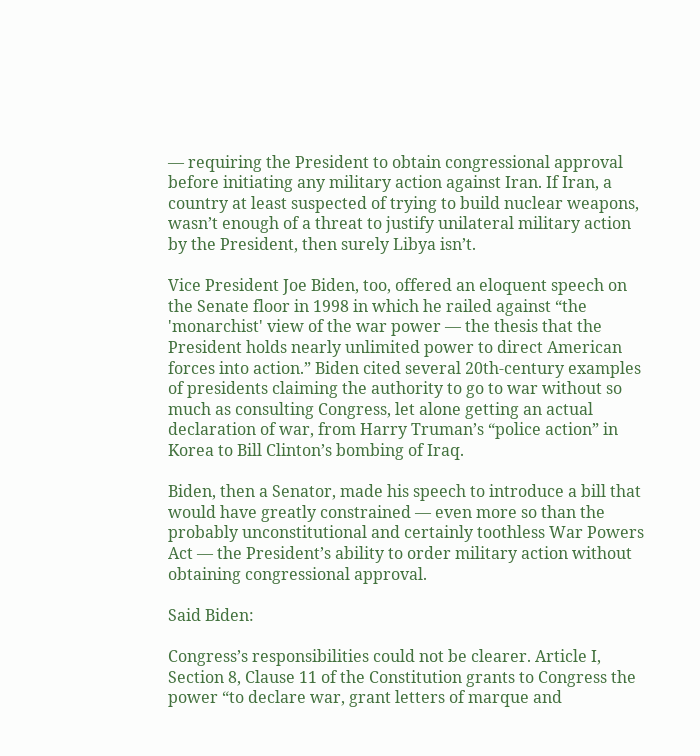— requiring the President to obtain congressional approval before initiating any military action against Iran. If Iran, a country at least suspected of trying to build nuclear weapons, wasn’t enough of a threat to justify unilateral military action by the President, then surely Libya isn’t.

Vice President Joe Biden, too, offered an eloquent speech on the Senate floor in 1998 in which he railed against “the 'monarchist' view of the war power — the thesis that the President holds nearly unlimited power to direct American forces into action.” Biden cited several 20th-century examples of presidents claiming the authority to go to war without so much as consulting Congress, let alone getting an actual declaration of war, from Harry Truman’s “police action” in Korea to Bill Clinton’s bombing of Iraq.

Biden, then a Senator, made his speech to introduce a bill that would have greatly constrained — even more so than the probably unconstitutional and certainly toothless War Powers Act — the President’s ability to order military action without obtaining congressional approval.

Said Biden:

Congress’s responsibilities could not be clearer. Article I, Section 8, Clause 11 of the Constitution grants to Congress the power “to declare war, grant letters of marque and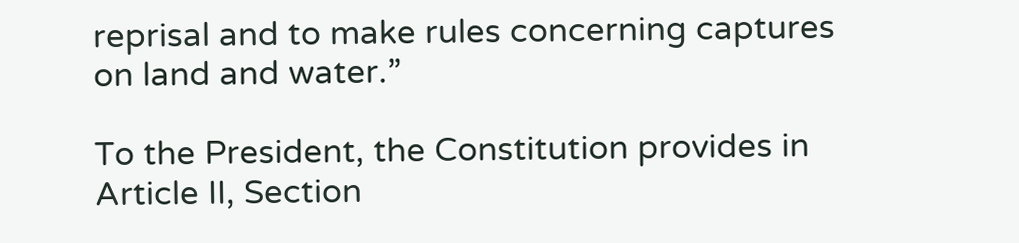reprisal and to make rules concerning captures on land and water.”

To the President, the Constitution provides in Article II, Section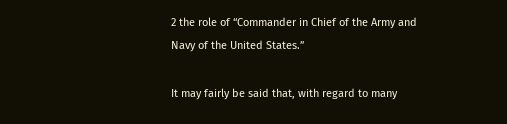2 the role of “Commander in Chief of the Army and Navy of the United States.”

It may fairly be said that, with regard to many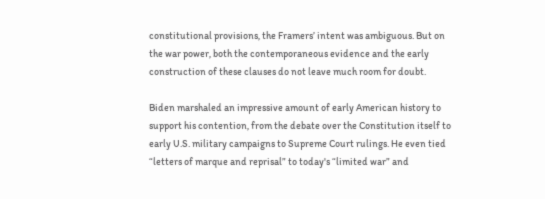constitutional provisions, the Framers’ intent was ambiguous. But on the war power, both the contemporaneous evidence and the early construction of these clauses do not leave much room for doubt.

Biden marshaled an impressive amount of early American history to support his contention, from the debate over the Constitution itself to early U.S. military campaigns to Supreme Court rulings. He even tied “letters of marque and reprisal” to today's “limited war” and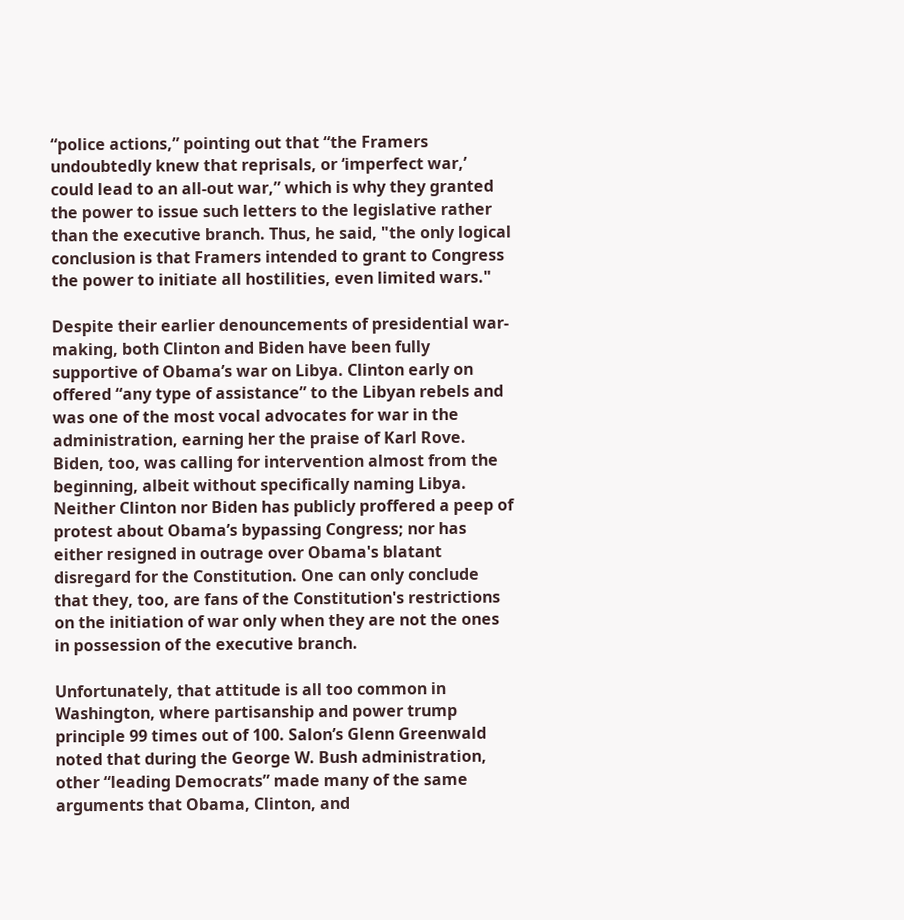“police actions,” pointing out that “the Framers undoubtedly knew that reprisals, or ‘imperfect war,’ could lead to an all-out war,” which is why they granted the power to issue such letters to the legislative rather than the executive branch. Thus, he said, "the only logical conclusion is that Framers intended to grant to Congress the power to initiate all hostilities, even limited wars."

Despite their earlier denouncements of presidential war-making, both Clinton and Biden have been fully supportive of Obama’s war on Libya. Clinton early on offered “any type of assistance” to the Libyan rebels and was one of the most vocal advocates for war in the administration, earning her the praise of Karl Rove. Biden, too, was calling for intervention almost from the beginning, albeit without specifically naming Libya. Neither Clinton nor Biden has publicly proffered a peep of protest about Obama’s bypassing Congress; nor has either resigned in outrage over Obama's blatant disregard for the Constitution. One can only conclude that they, too, are fans of the Constitution's restrictions on the initiation of war only when they are not the ones in possession of the executive branch.

Unfortunately, that attitude is all too common in Washington, where partisanship and power trump principle 99 times out of 100. Salon’s Glenn Greenwald noted that during the George W. Bush administration, other “leading Democrats” made many of the same arguments that Obama, Clinton, and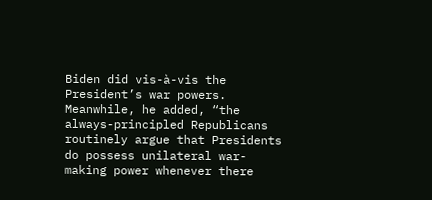Biden did vis-à-vis the President’s war powers. Meanwhile, he added, “the always-principled Republicans routinely argue that Presidents do possess unilateral war-making power whenever there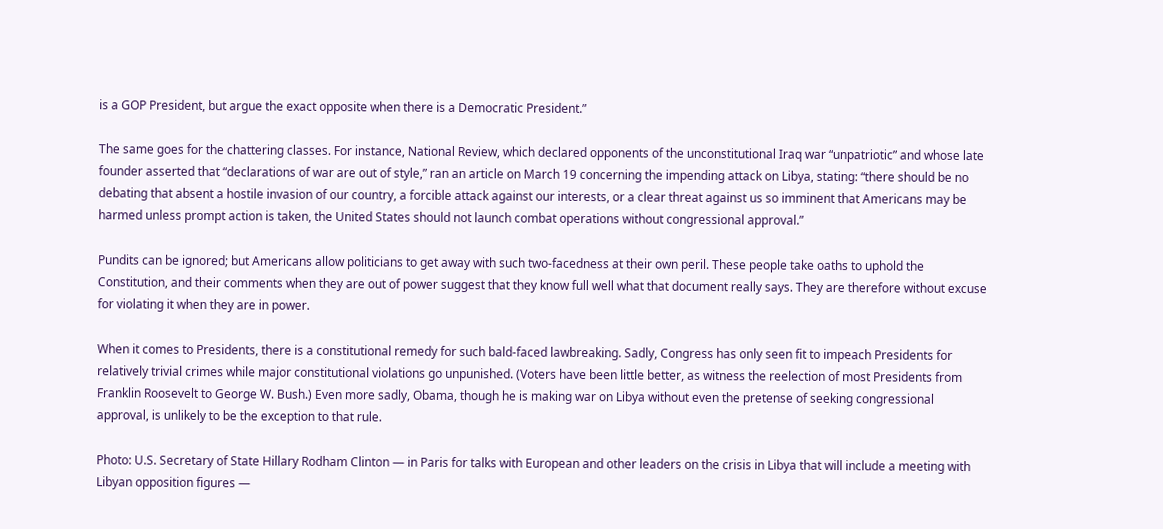is a GOP President, but argue the exact opposite when there is a Democratic President.”

The same goes for the chattering classes. For instance, National Review, which declared opponents of the unconstitutional Iraq war “unpatriotic” and whose late founder asserted that “declarations of war are out of style,” ran an article on March 19 concerning the impending attack on Libya, stating: “there should be no debating that absent a hostile invasion of our country, a forcible attack against our interests, or a clear threat against us so imminent that Americans may be harmed unless prompt action is taken, the United States should not launch combat operations without congressional approval.”

Pundits can be ignored; but Americans allow politicians to get away with such two-facedness at their own peril. These people take oaths to uphold the Constitution, and their comments when they are out of power suggest that they know full well what that document really says. They are therefore without excuse for violating it when they are in power.

When it comes to Presidents, there is a constitutional remedy for such bald-faced lawbreaking. Sadly, Congress has only seen fit to impeach Presidents for relatively trivial crimes while major constitutional violations go unpunished. (Voters have been little better, as witness the reelection of most Presidents from Franklin Roosevelt to George W. Bush.) Even more sadly, Obama, though he is making war on Libya without even the pretense of seeking congressional approval, is unlikely to be the exception to that rule.

Photo: U.S. Secretary of State Hillary Rodham Clinton — in Paris for talks with European and other leaders on the crisis in Libya that will include a meeting with Libyan opposition figures —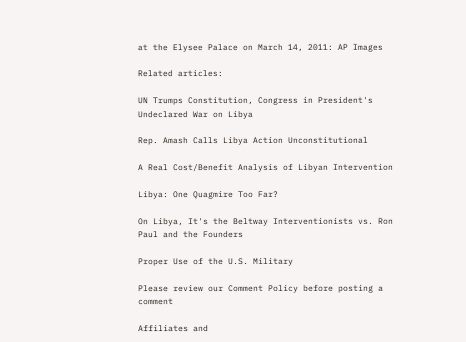at the Elysee Palace on March 14, 2011: AP Images

Related articles:

UN Trumps Constitution, Congress in President's Undeclared War on Libya

Rep. Amash Calls Libya Action Unconstitutional

A Real Cost/Benefit Analysis of Libyan Intervention

Libya: One Quagmire Too Far?

On Libya, It's the Beltway Interventionists vs. Ron Paul and the Founders

Proper Use of the U.S. Military

Please review our Comment Policy before posting a comment

Affiliates and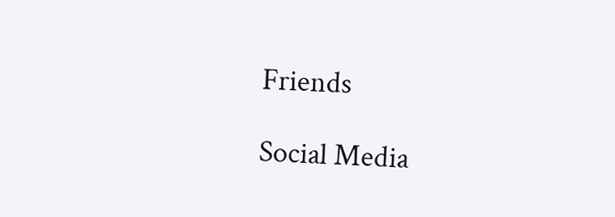Friends

Social Media